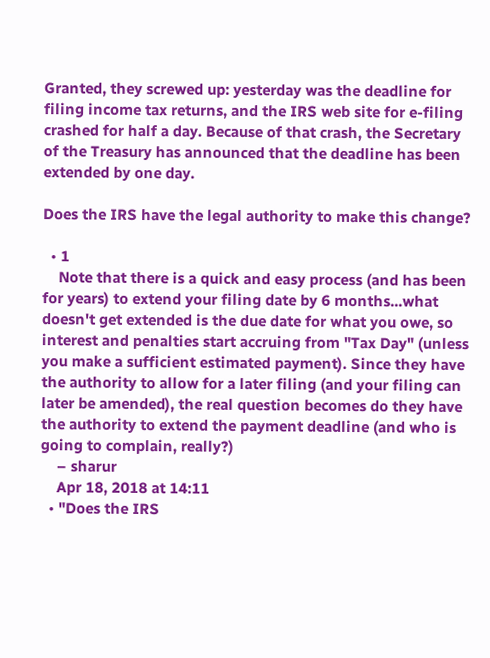Granted, they screwed up: yesterday was the deadline for filing income tax returns, and the IRS web site for e-filing crashed for half a day. Because of that crash, the Secretary of the Treasury has announced that the deadline has been extended by one day.

Does the IRS have the legal authority to make this change?

  • 1
    Note that there is a quick and easy process (and has been for years) to extend your filing date by 6 months...what doesn't get extended is the due date for what you owe, so interest and penalties start accruing from "Tax Day" (unless you make a sufficient estimated payment). Since they have the authority to allow for a later filing (and your filing can later be amended), the real question becomes do they have the authority to extend the payment deadline (and who is going to complain, really?)
    – sharur
    Apr 18, 2018 at 14:11
  • "Does the IRS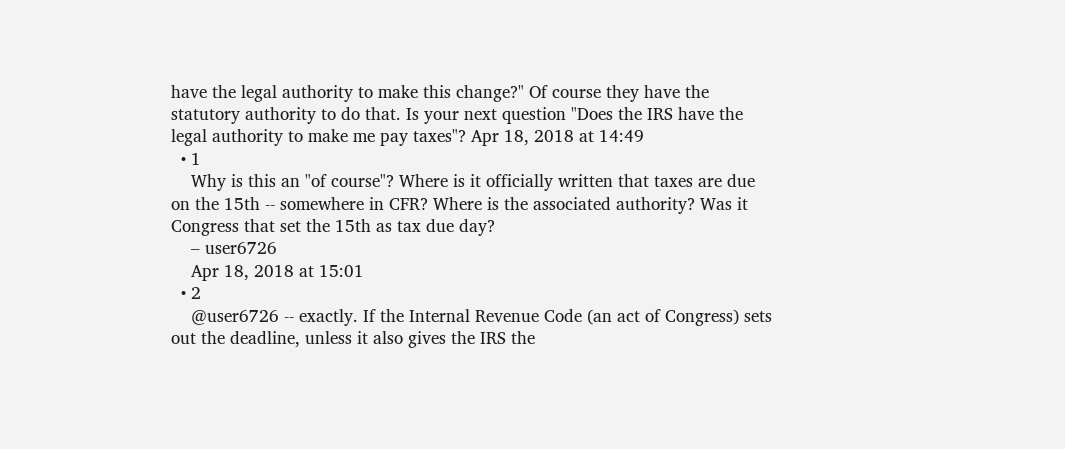have the legal authority to make this change?" Of course they have the statutory authority to do that. Is your next question "Does the IRS have the legal authority to make me pay taxes"? Apr 18, 2018 at 14:49
  • 1
    Why is this an "of course"? Where is it officially written that taxes are due on the 15th -- somewhere in CFR? Where is the associated authority? Was it Congress that set the 15th as tax due day?
    – user6726
    Apr 18, 2018 at 15:01
  • 2
    @user6726 -- exactly. If the Internal Revenue Code (an act of Congress) sets out the deadline, unless it also gives the IRS the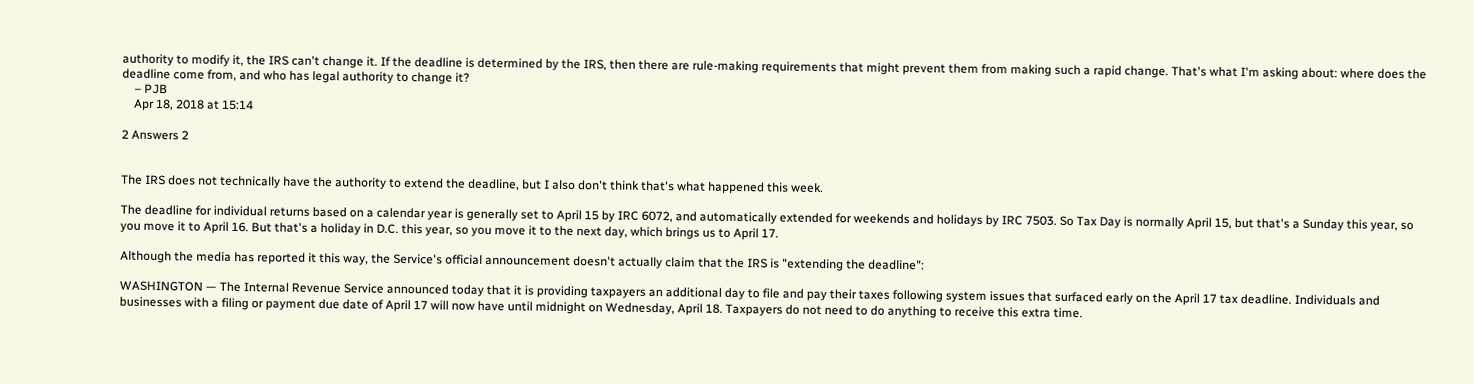authority to modify it, the IRS can't change it. If the deadline is determined by the IRS, then there are rule-making requirements that might prevent them from making such a rapid change. That's what I'm asking about: where does the deadline come from, and who has legal authority to change it?
    – PJB
    Apr 18, 2018 at 15:14

2 Answers 2


The IRS does not technically have the authority to extend the deadline, but I also don't think that's what happened this week.

The deadline for individual returns based on a calendar year is generally set to April 15 by IRC 6072, and automatically extended for weekends and holidays by IRC 7503. So Tax Day is normally April 15, but that's a Sunday this year, so you move it to April 16. But that's a holiday in D.C. this year, so you move it to the next day, which brings us to April 17.

Although the media has reported it this way, the Service's official announcement doesn't actually claim that the IRS is "extending the deadline":

WASHINGTON — The Internal Revenue Service announced today that it is providing taxpayers an additional day to file and pay their taxes following system issues that surfaced early on the April 17 tax deadline. Individuals and businesses with a filing or payment due date of April 17 will now have until midnight on Wednesday, April 18. Taxpayers do not need to do anything to receive this extra time.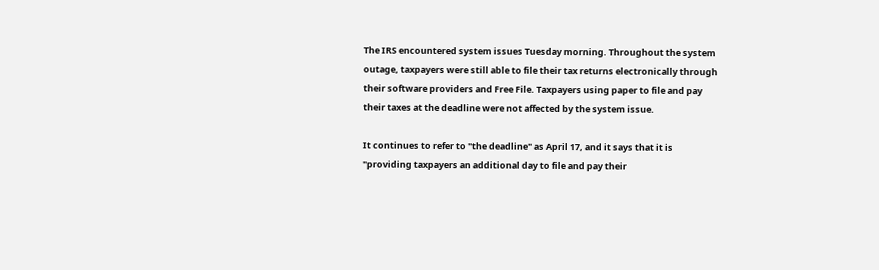The IRS encountered system issues Tuesday morning. Throughout the system outage, taxpayers were still able to file their tax returns electronically through their software providers and Free File. Taxpayers using paper to file and pay their taxes at the deadline were not affected by the system issue.

It continues to refer to "the deadline" as April 17, and it says that it is "providing taxpayers an additional day to file and pay their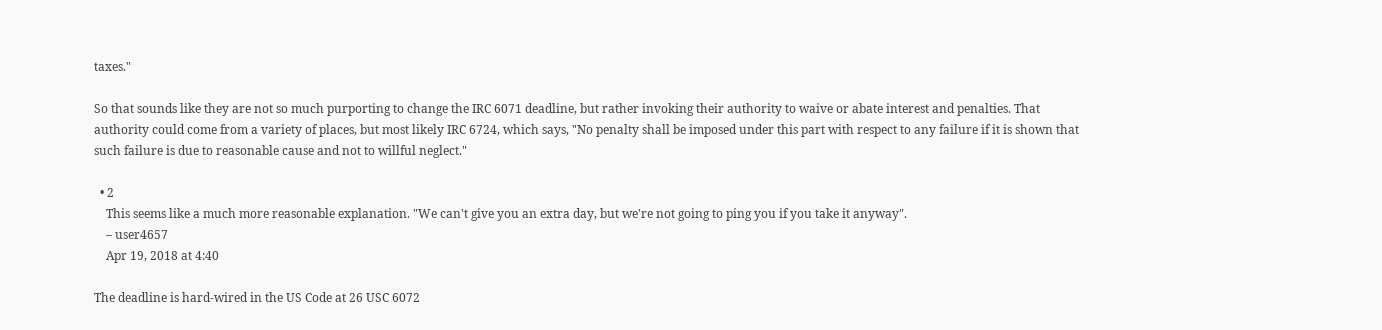taxes."

So that sounds like they are not so much purporting to change the IRC 6071 deadline, but rather invoking their authority to waive or abate interest and penalties. That authority could come from a variety of places, but most likely IRC 6724, which says, "No penalty shall be imposed under this part with respect to any failure if it is shown that such failure is due to reasonable cause and not to willful neglect."

  • 2
    This seems like a much more reasonable explanation. "We can't give you an extra day, but we're not going to ping you if you take it anyway".
    – user4657
    Apr 19, 2018 at 4:40

The deadline is hard-wired in the US Code at 26 USC 6072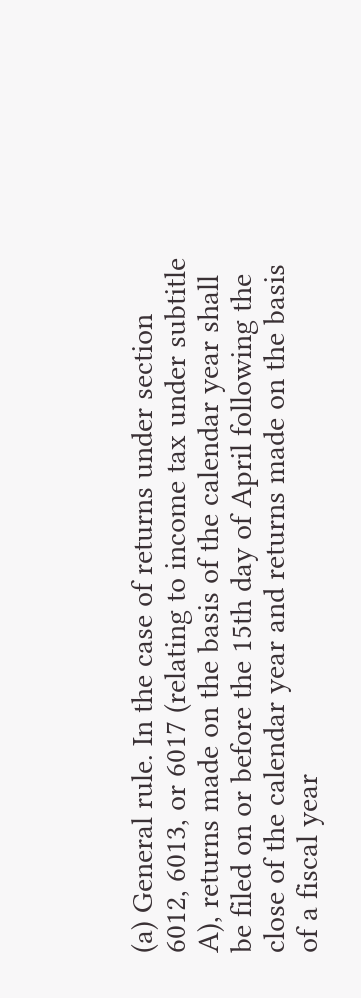(a) General rule. In the case of returns under section 6012, 6013, or 6017 (relating to income tax under subtitle A), returns made on the basis of the calendar year shall be filed on or before the 15th day of April following the close of the calendar year and returns made on the basis of a fiscal year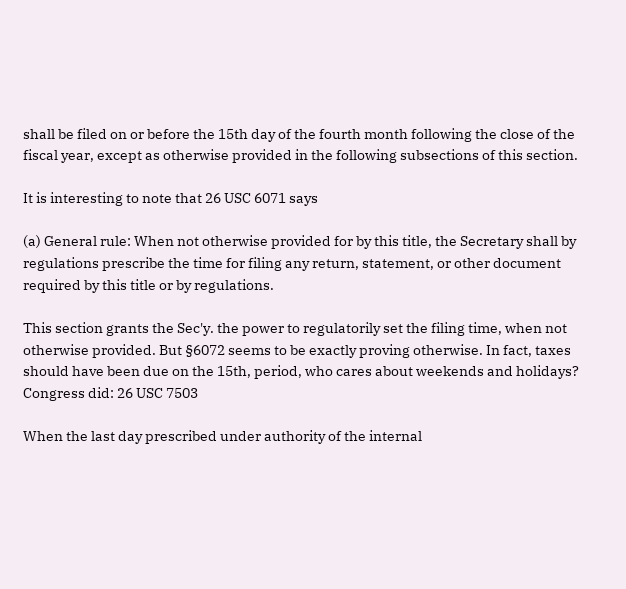shall be filed on or before the 15th day of the fourth month following the close of the fiscal year, except as otherwise provided in the following subsections of this section.

It is interesting to note that 26 USC 6071 says

(a) General rule: When not otherwise provided for by this title, the Secretary shall by regulations prescribe the time for filing any return, statement, or other document required by this title or by regulations.

This section grants the Sec'y. the power to regulatorily set the filing time, when not otherwise provided. But §6072 seems to be exactly proving otherwise. In fact, taxes should have been due on the 15th, period, who cares about weekends and holidays? Congress did: 26 USC 7503

When the last day prescribed under authority of the internal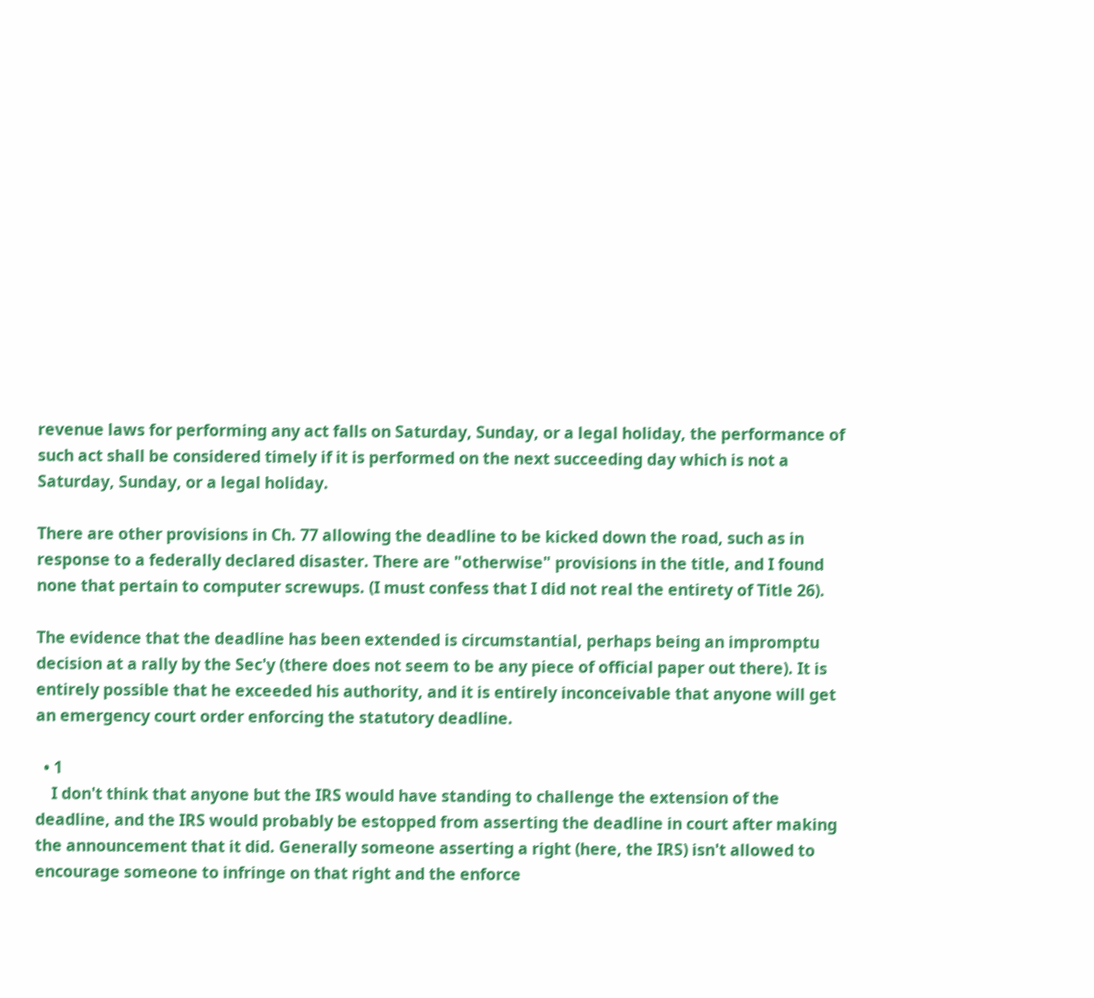revenue laws for performing any act falls on Saturday, Sunday, or a legal holiday, the performance of such act shall be considered timely if it is performed on the next succeeding day which is not a Saturday, Sunday, or a legal holiday.

There are other provisions in Ch. 77 allowing the deadline to be kicked down the road, such as in response to a federally declared disaster. There are "otherwise" provisions in the title, and I found none that pertain to computer screwups. (I must confess that I did not real the entirety of Title 26).

The evidence that the deadline has been extended is circumstantial, perhaps being an impromptu decision at a rally by the Sec'y (there does not seem to be any piece of official paper out there). It is entirely possible that he exceeded his authority, and it is entirely inconceivable that anyone will get an emergency court order enforcing the statutory deadline.

  • 1
    I don't think that anyone but the IRS would have standing to challenge the extension of the deadline, and the IRS would probably be estopped from asserting the deadline in court after making the announcement that it did. Generally someone asserting a right (here, the IRS) isn't allowed to encourage someone to infringe on that right and the enforce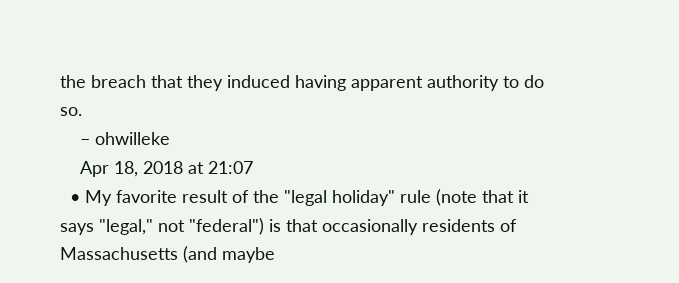the breach that they induced having apparent authority to do so.
    – ohwilleke
    Apr 18, 2018 at 21:07
  • My favorite result of the "legal holiday" rule (note that it says "legal," not "federal") is that occasionally residents of Massachusetts (and maybe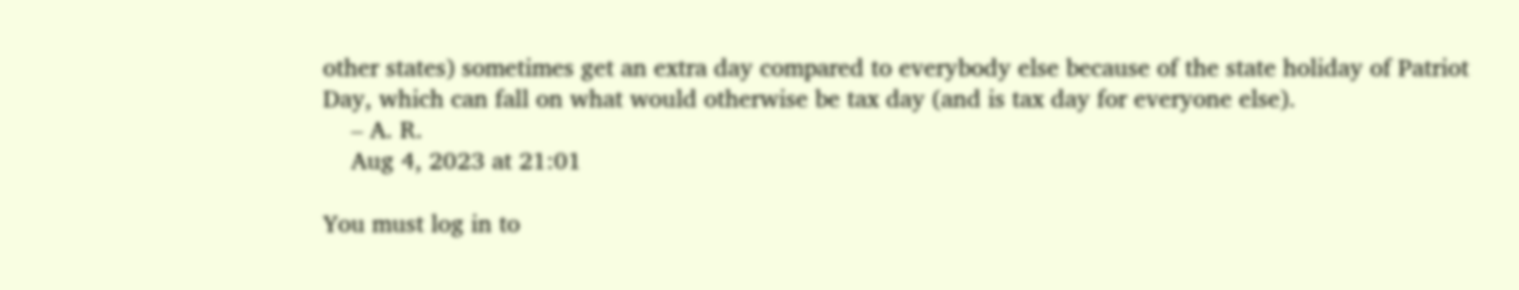other states) sometimes get an extra day compared to everybody else because of the state holiday of Patriot Day, which can fall on what would otherwise be tax day (and is tax day for everyone else).
    – A. R.
    Aug 4, 2023 at 21:01

You must log in to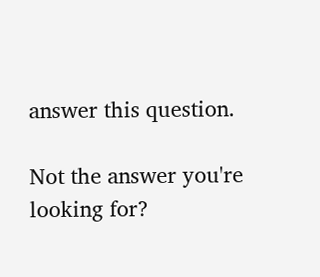answer this question.

Not the answer you're looking for?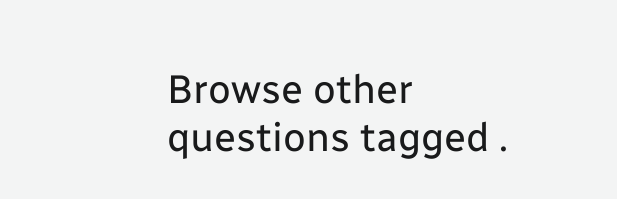Browse other questions tagged .